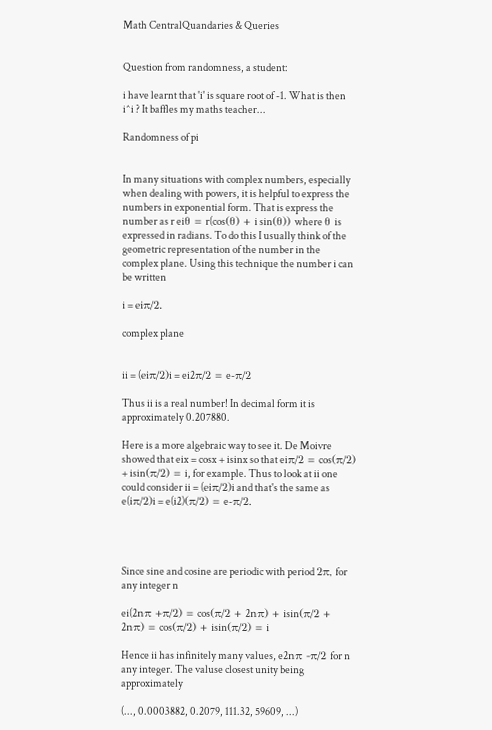Math CentralQuandaries & Queries


Question from randomness, a student:

i have learnt that 'i' is square root of -1. What is then i^i ? It baffles my maths teacher...

Randomness of pi


In many situations with complex numbers, especially when dealing with powers, it is helpful to express the numbers in exponential form. That is express the number as r eiθ = r(cos(θ) + i sin(θ)) where θ is expressed in radians. To do this I usually think of the geometric representation of the number in the complex plane. Using this technique the number i can be written

i = eiπ/2.

complex plane


ii = (eiπ/2)i = ei2π/2 = e-π/2

Thus ii is a real number! In decimal form it is approximately 0.207880.

Here is a more algebraic way to see it. De Moivre showed that eix = cosx + isinx so that eiπ/2 = cos(π/2) + isin(π/2) = i, for example. Thus to look at ii one could consider ii = (eiπ/2)i and that's the same as e(iπ/2)i = e(i2)(π/2) = e-π/2.




Since sine and cosine are periodic with period 2π, for any integer n

ei(2nπ +π/2) = cos(π/2 + 2nπ) + isin(π/2 + 2nπ) = cos(π/2) + isin(π/2) = i

Hence ii has infinitely many values, e2nπ -π/2 for n any integer. The valuse closest unity being approximately

(..., 0.0003882, 0.2079, 111.32, 59609, ...)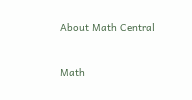About Math Central


Math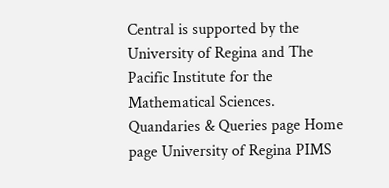Central is supported by the University of Regina and The Pacific Institute for the Mathematical Sciences.
Quandaries & Queries page Home page University of Regina PIMS